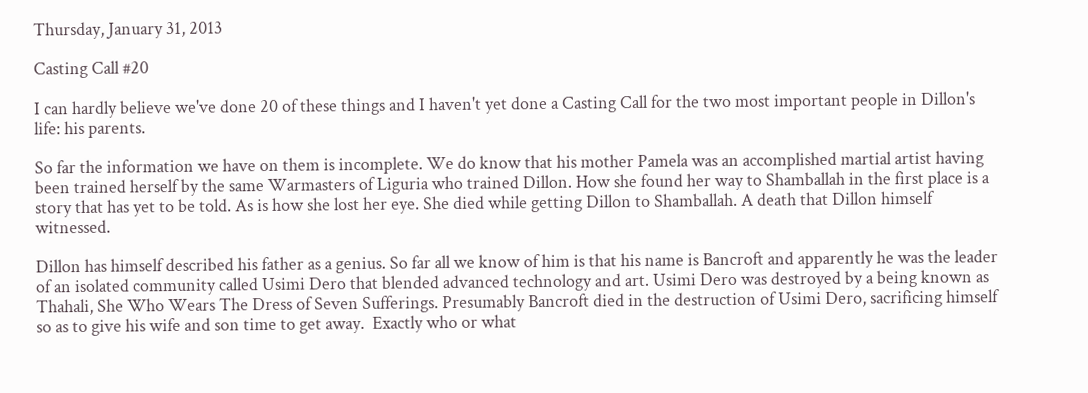Thursday, January 31, 2013

Casting Call #20

I can hardly believe we've done 20 of these things and I haven't yet done a Casting Call for the two most important people in Dillon's life: his parents.

So far the information we have on them is incomplete. We do know that his mother Pamela was an accomplished martial artist having been trained herself by the same Warmasters of Liguria who trained Dillon. How she found her way to Shamballah in the first place is a story that has yet to be told. As is how she lost her eye. She died while getting Dillon to Shamballah. A death that Dillon himself witnessed.

Dillon has himself described his father as a genius. So far all we know of him is that his name is Bancroft and apparently he was the leader of an isolated community called Usimi Dero that blended advanced technology and art. Usimi Dero was destroyed by a being known as Thahali, She Who Wears The Dress of Seven Sufferings. Presumably Bancroft died in the destruction of Usimi Dero, sacrificing himself so as to give his wife and son time to get away.  Exactly who or what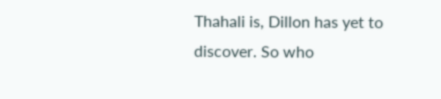Thahali is, Dillon has yet to discover. So who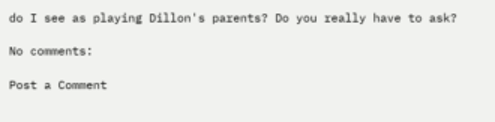do I see as playing Dillon's parents? Do you really have to ask?

No comments:

Post a Comment